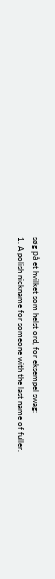søg på et hvilket som helst ord, for eksempel swag:
1. A polish nickname for someone with the last name of fuller.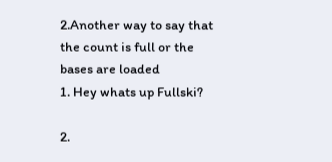2.Another way to say that the count is full or the bases are loaded
1. Hey whats up Fullski?

2.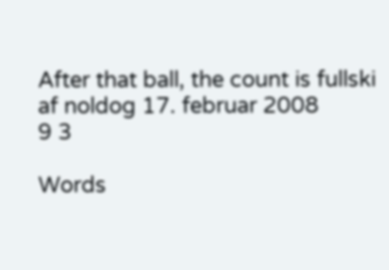After that ball, the count is fullski
af noldog 17. februar 2008
9 3

Words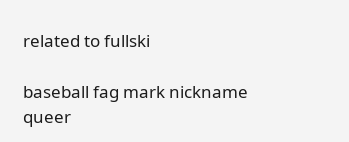related to fullski

baseball fag mark nickname queer